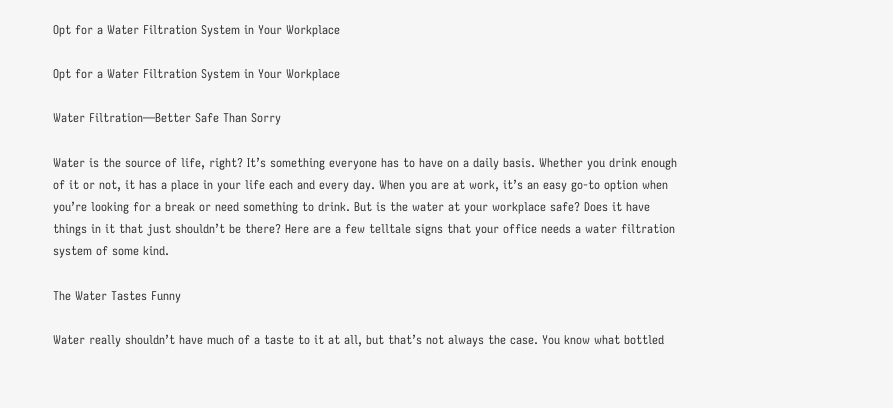Opt for a Water Filtration System in Your Workplace

Opt for a Water Filtration System in Your Workplace

Water Filtration—Better Safe Than Sorry

Water is the source of life, right? It’s something everyone has to have on a daily basis. Whether you drink enough of it or not, it has a place in your life each and every day. When you are at work, it’s an easy go-to option when you’re looking for a break or need something to drink. But is the water at your workplace safe? Does it have things in it that just shouldn’t be there? Here are a few telltale signs that your office needs a water filtration system of some kind.

The Water Tastes Funny

Water really shouldn’t have much of a taste to it at all, but that’s not always the case. You know what bottled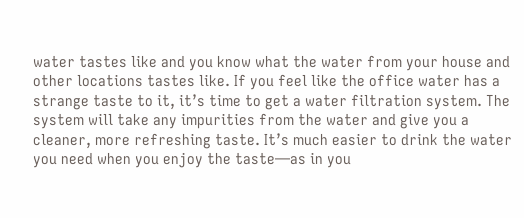water tastes like and you know what the water from your house and other locations tastes like. If you feel like the office water has a strange taste to it, it’s time to get a water filtration system. The system will take any impurities from the water and give you a cleaner, more refreshing taste. It’s much easier to drink the water you need when you enjoy the taste—as in you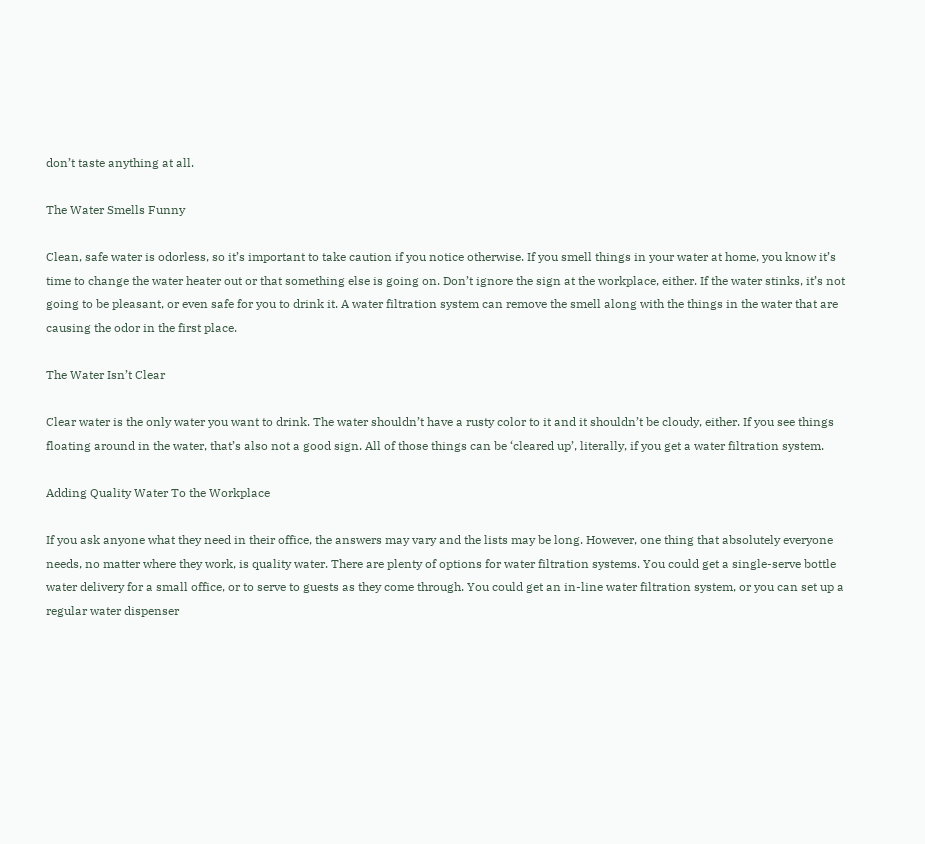don’t taste anything at all.

The Water Smells Funny

Clean, safe water is odorless, so it’s important to take caution if you notice otherwise. If you smell things in your water at home, you know it’s time to change the water heater out or that something else is going on. Don’t ignore the sign at the workplace, either. If the water stinks, it’s not going to be pleasant, or even safe for you to drink it. A water filtration system can remove the smell along with the things in the water that are causing the odor in the first place.

The Water Isn’t Clear

Clear water is the only water you want to drink. The water shouldn’t have a rusty color to it and it shouldn’t be cloudy, either. If you see things floating around in the water, that’s also not a good sign. All of those things can be ‘cleared up’, literally, if you get a water filtration system.

Adding Quality Water To the Workplace

If you ask anyone what they need in their office, the answers may vary and the lists may be long. However, one thing that absolutely everyone needs, no matter where they work, is quality water. There are plenty of options for water filtration systems. You could get a single-serve bottle water delivery for a small office, or to serve to guests as they come through. You could get an in-line water filtration system, or you can set up a regular water dispenser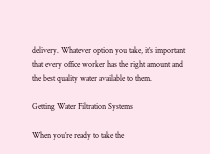delivery. Whatever option you take, it’s important that every office worker has the right amount and the best quality water available to them.

Getting Water Filtration Systems

When you’re ready to take the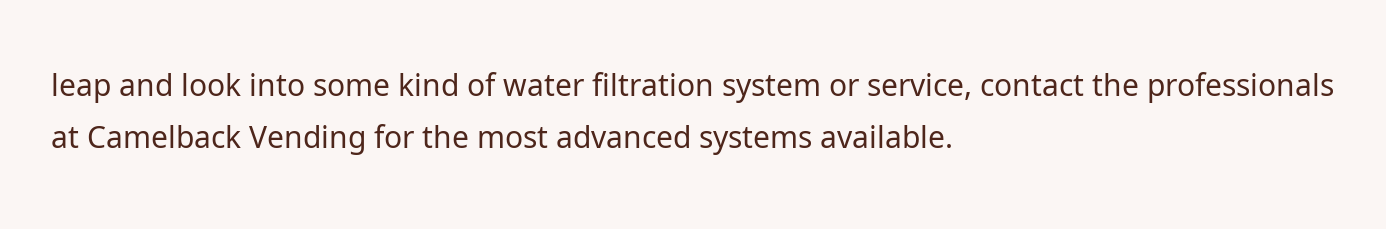leap and look into some kind of water filtration system or service, contact the professionals at Camelback Vending for the most advanced systems available.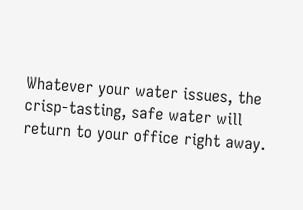Whatever your water issues, the crisp-tasting, safe water will return to your office right away.